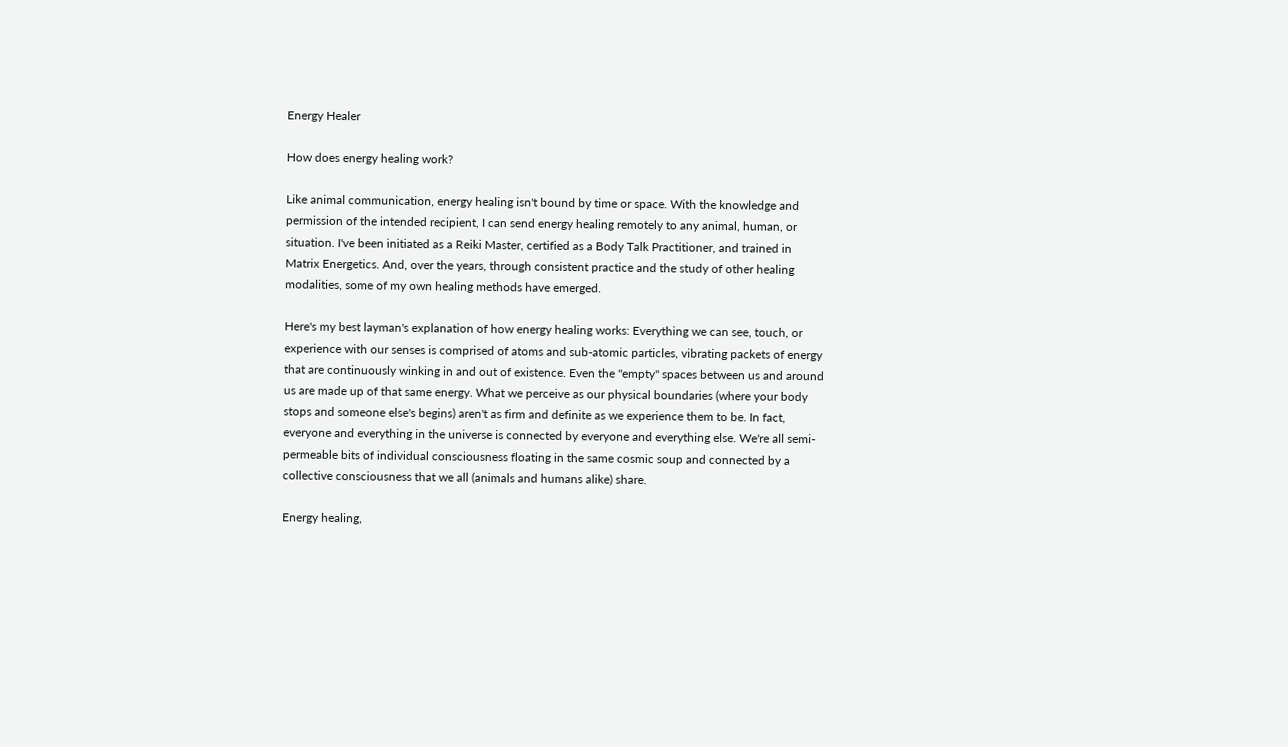Energy Healer

How does energy healing work?

Like animal communication, energy healing isn't bound by time or space. With the knowledge and permission of the intended recipient, I can send energy healing remotely to any animal, human, or situation. I've been initiated as a Reiki Master, certified as a Body Talk Practitioner, and trained in Matrix Energetics. And, over the years, through consistent practice and the study of other healing modalities, some of my own healing methods have emerged.

Here's my best layman's explanation of how energy healing works: Everything we can see, touch, or experience with our senses is comprised of atoms and sub-atomic particles, vibrating packets of energy that are continuously winking in and out of existence. Even the "empty" spaces between us and around us are made up of that same energy. What we perceive as our physical boundaries (where your body stops and someone else's begins) aren't as firm and definite as we experience them to be. In fact, everyone and everything in the universe is connected by everyone and everything else. We're all semi-permeable bits of individual consciousness floating in the same cosmic soup and connected by a collective consciousness that we all (animals and humans alike) share.

Energy healing,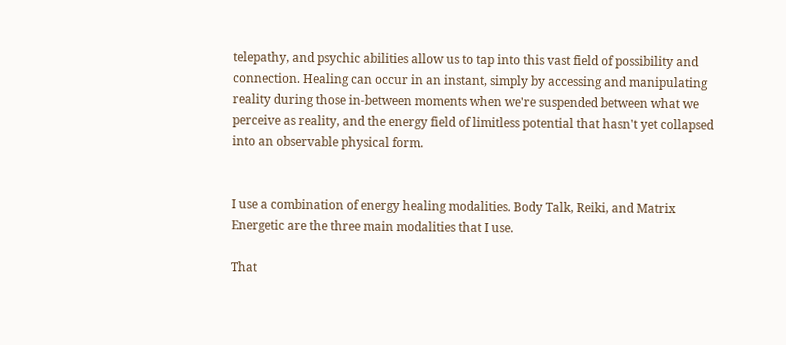telepathy, and psychic abilities allow us to tap into this vast field of possibility and connection. Healing can occur in an instant, simply by accessing and manipulating reality during those in-between moments when we're suspended between what we perceive as reality, and the energy field of limitless potential that hasn't yet collapsed into an observable physical form.


I use a combination of energy healing modalities. Body Talk, Reiki, and Matrix Energetic are the three main modalities that I use.

That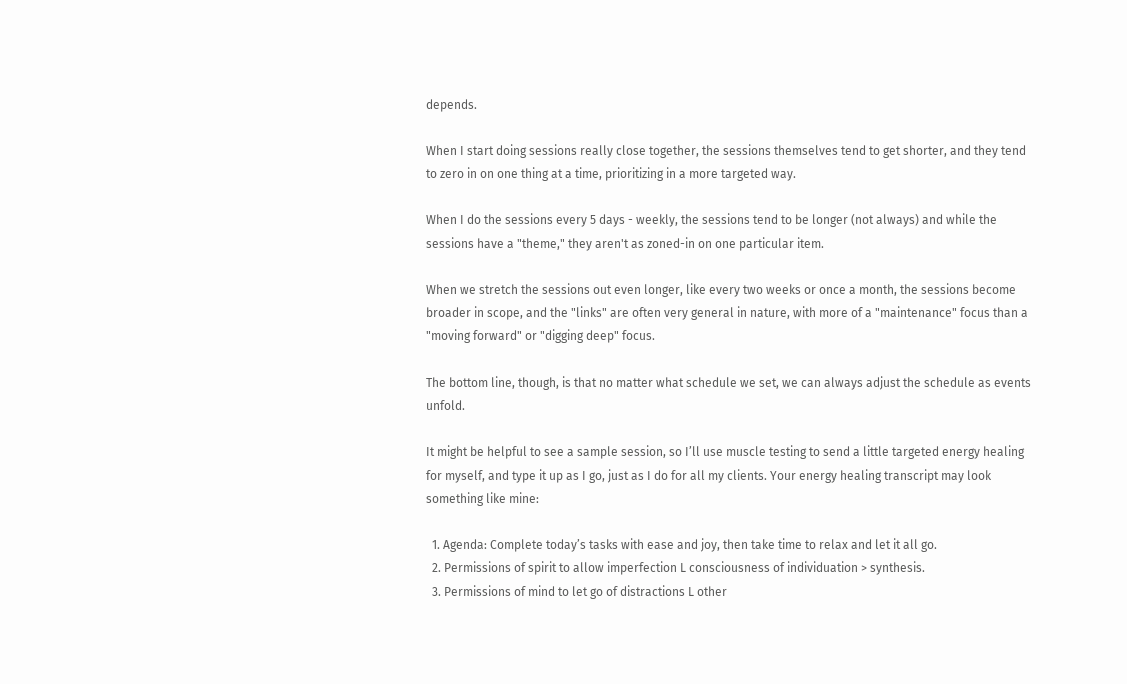depends.

When I start doing sessions really close together, the sessions themselves tend to get shorter, and they tend to zero in on one thing at a time, prioritizing in a more targeted way.

When I do the sessions every 5 days - weekly, the sessions tend to be longer (not always) and while the sessions have a "theme," they aren't as zoned-in on one particular item.

When we stretch the sessions out even longer, like every two weeks or once a month, the sessions become broader in scope, and the "links" are often very general in nature, with more of a "maintenance" focus than a "moving forward" or "digging deep" focus.

The bottom line, though, is that no matter what schedule we set, we can always adjust the schedule as events unfold.

It might be helpful to see a sample session, so I’ll use muscle testing to send a little targeted energy healing for myself, and type it up as I go, just as I do for all my clients. Your energy healing transcript may look something like mine:

  1. Agenda: Complete today’s tasks with ease and joy, then take time to relax and let it all go.
  2. Permissions of spirit to allow imperfection L consciousness of individuation > synthesis.
  3. Permissions of mind to let go of distractions L other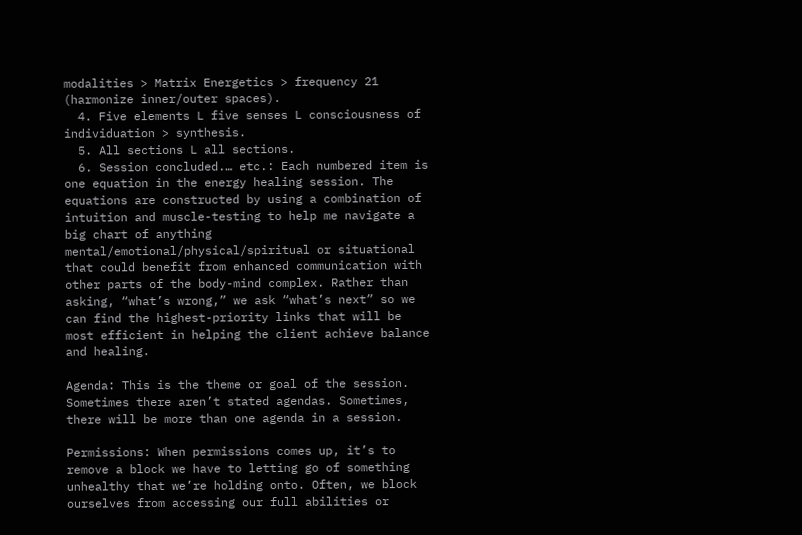modalities > Matrix Energetics > frequency 21 (harmonize inner/outer spaces).
  4. Five elements L five senses L consciousness of individuation > synthesis.
  5. All sections L all sections.
  6. Session concluded.… etc.: Each numbered item is one equation in the energy healing session. The equations are constructed by using a combination of intuition and muscle-testing to help me navigate a big chart of anything mental/emotional/physical/spiritual or situational that could benefit from enhanced communication with other parts of the body-mind complex. Rather than asking, “what’s wrong,” we ask “what’s next” so we can find the highest-priority links that will be most efficient in helping the client achieve balance and healing.

Agenda: This is the theme or goal of the session. Sometimes there aren’t stated agendas. Sometimes, there will be more than one agenda in a session.

Permissions: When permissions comes up, it’s to remove a block we have to letting go of something unhealthy that we’re holding onto. Often, we block ourselves from accessing our full abilities or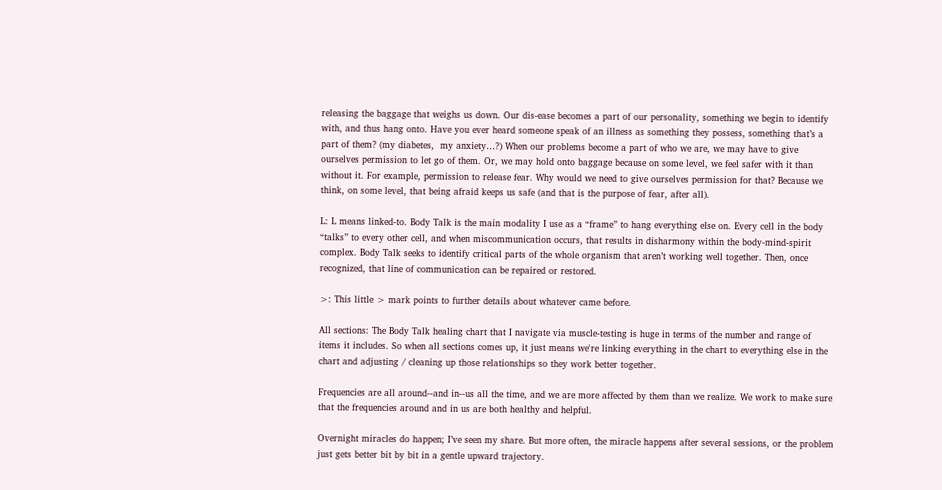releasing the baggage that weighs us down. Our dis-ease becomes a part of our personality, something we begin to identify with, and thus hang onto. Have you ever heard someone speak of an illness as something they possess, something that’s a part of them? (my diabetes,  my anxiety…?) When our problems become a part of who we are, we may have to give ourselves permission to let go of them. Or, we may hold onto baggage because on some level, we feel safer with it than without it. For example, permission to release fear. Why would we need to give ourselves permission for that? Because we think, on some level, that being afraid keeps us safe (and that is the purpose of fear, after all).

L: L means linked-to. Body Talk is the main modality I use as a “frame” to hang everything else on. Every cell in the body “talks” to every other cell, and when miscommunication occurs, that results in disharmony within the body-mind-spirit complex. Body Talk seeks to identify critical parts of the whole organism that aren’t working well together. Then, once recognized, that line of communication can be repaired or restored.

>: This little > mark points to further details about whatever came before.

All sections: The Body Talk healing chart that I navigate via muscle-testing is huge in terms of the number and range of items it includes. So when all sections comes up, it just means we're linking everything in the chart to everything else in the chart and adjusting / cleaning up those relationships so they work better together.

Frequencies are all around--and in--us all the time, and we are more affected by them than we realize. We work to make sure that the frequencies around and in us are both healthy and helpful.

Overnight miracles do happen; I’ve seen my share. But more often, the miracle happens after several sessions, or the problem just gets better bit by bit in a gentle upward trajectory.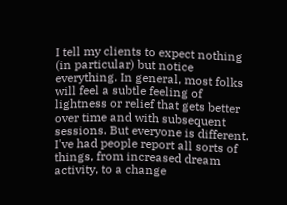I tell my clients to expect nothing (in particular) but notice everything. In general, most folks will feel a subtle feeling of lightness or relief that gets better over time and with subsequent sessions. But everyone is different. I've had people report all sorts of things, from increased dream activity, to a change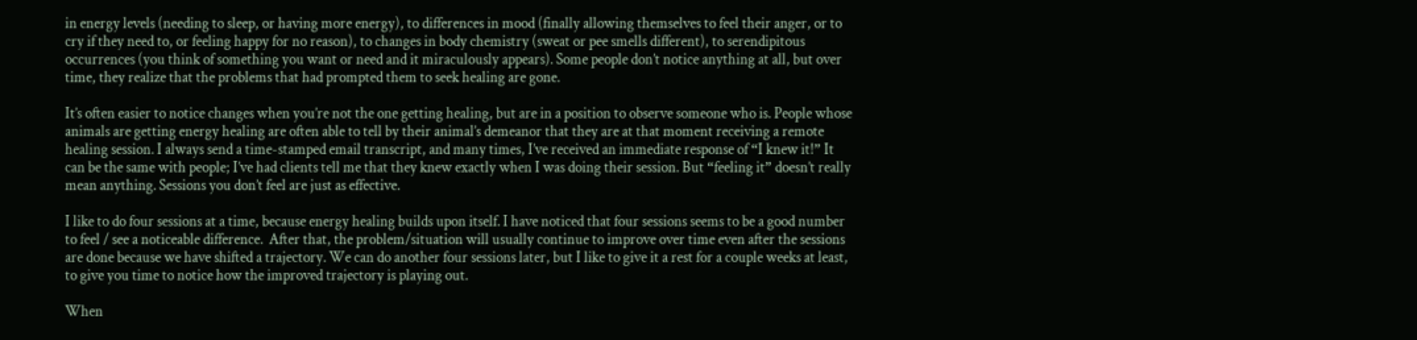in energy levels (needing to sleep, or having more energy), to differences in mood (finally allowing themselves to feel their anger, or to cry if they need to, or feeling happy for no reason), to changes in body chemistry (sweat or pee smells different), to serendipitous occurrences (you think of something you want or need and it miraculously appears). Some people don’t notice anything at all, but over time, they realize that the problems that had prompted them to seek healing are gone.

It’s often easier to notice changes when you’re not the one getting healing, but are in a position to observe someone who is. People whose animals are getting energy healing are often able to tell by their animal’s demeanor that they are at that moment receiving a remote healing session. I always send a time-stamped email transcript, and many times, I’ve received an immediate response of “I knew it!” It can be the same with people; I’ve had clients tell me that they knew exactly when I was doing their session. But “feeling it” doesn’t really mean anything. Sessions you don’t feel are just as effective.

I like to do four sessions at a time, because energy healing builds upon itself. I have noticed that four sessions seems to be a good number to feel / see a noticeable difference.  After that, the problem/situation will usually continue to improve over time even after the sessions are done because we have shifted a trajectory. We can do another four sessions later, but I like to give it a rest for a couple weeks at least, to give you time to notice how the improved trajectory is playing out.

When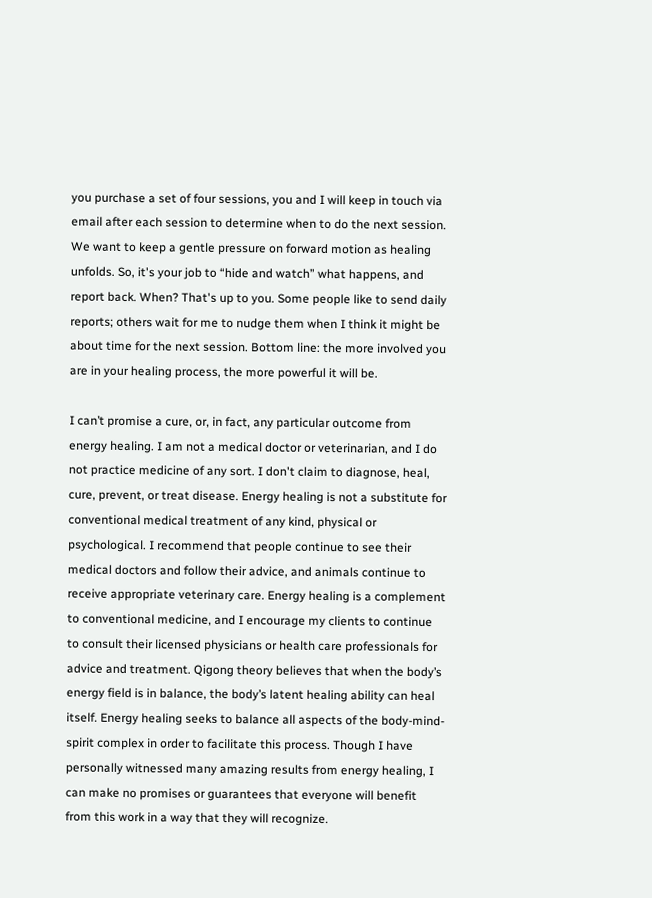you purchase a set of four sessions, you and I will keep in touch via email after each session to determine when to do the next session. We want to keep a gentle pressure on forward motion as healing unfolds. So, it's your job to “hide and watch” what happens, and report back. When? That's up to you. Some people like to send daily reports; others wait for me to nudge them when I think it might be about time for the next session. Bottom line: the more involved you are in your healing process, the more powerful it will be.

I can’t promise a cure, or, in fact, any particular outcome from energy healing. I am not a medical doctor or veterinarian, and I do not practice medicine of any sort. I don't claim to diagnose, heal, cure, prevent, or treat disease. Energy healing is not a substitute for conventional medical treatment of any kind, physical or psychological. I recommend that people continue to see their medical doctors and follow their advice, and animals continue to receive appropriate veterinary care. Energy healing is a complement to conventional medicine, and I encourage my clients to continue to consult their licensed physicians or health care professionals for advice and treatment. Qigong theory believes that when the body’s energy field is in balance, the body’s latent healing ability can heal itself. Energy healing seeks to balance all aspects of the body-mind-spirit complex in order to facilitate this process. Though I have personally witnessed many amazing results from energy healing, I can make no promises or guarantees that everyone will benefit from this work in a way that they will recognize.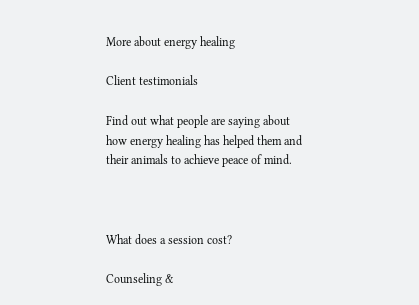More about energy healing

Client testimonials

Find out what people are saying about how energy healing has helped them and their animals to achieve peace of mind.



What does a session cost?

Counseling &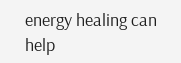energy healing can help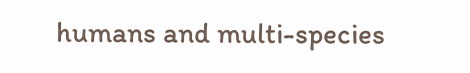humans and multi-species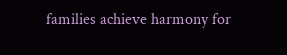families achieve harmony for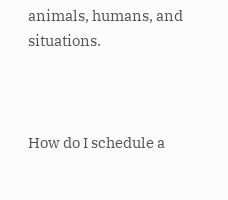animals, humans, and situations.



How do I schedule a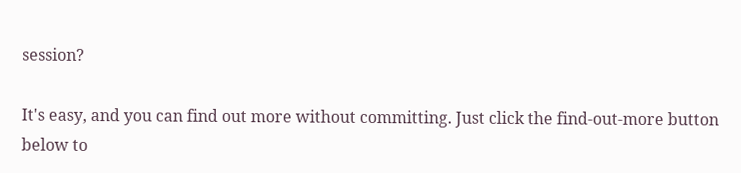session?

It's easy, and you can find out more without committing. Just click the find-out-more button below to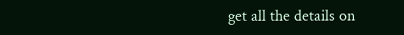get all the details on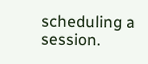scheduling a session.